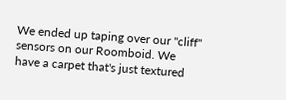We ended up taping over our "cliff" sensors on our Roomboid. We have a carpet that's just textured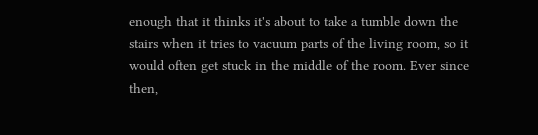enough that it thinks it's about to take a tumble down the stairs when it tries to vacuum parts of the living room, so it would often get stuck in the middle of the room. Ever since then,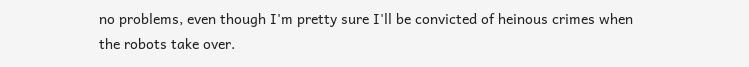no problems, even though I'm pretty sure I'll be convicted of heinous crimes when the robots take over.